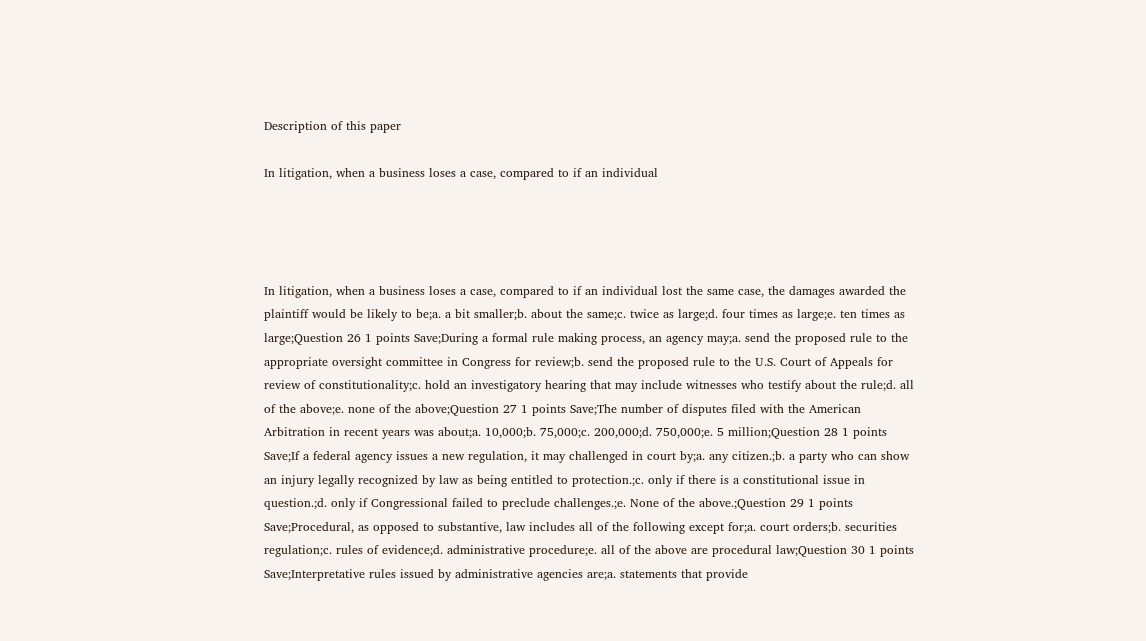Description of this paper

In litigation, when a business loses a case, compared to if an individual




In litigation, when a business loses a case, compared to if an individual lost the same case, the damages awarded the plaintiff would be likely to be;a. a bit smaller;b. about the same;c. twice as large;d. four times as large;e. ten times as large;Question 26 1 points Save;During a formal rule making process, an agency may;a. send the proposed rule to the appropriate oversight committee in Congress for review;b. send the proposed rule to the U.S. Court of Appeals for review of constitutionality;c. hold an investigatory hearing that may include witnesses who testify about the rule;d. all of the above;e. none of the above;Question 27 1 points Save;The number of disputes filed with the American Arbitration in recent years was about;a. 10,000;b. 75,000;c. 200,000;d. 750,000;e. 5 million;Question 28 1 points Save;If a federal agency issues a new regulation, it may challenged in court by;a. any citizen.;b. a party who can show an injury legally recognized by law as being entitled to protection.;c. only if there is a constitutional issue in question.;d. only if Congressional failed to preclude challenges.;e. None of the above.;Question 29 1 points Save;Procedural, as opposed to substantive, law includes all of the following except for;a. court orders;b. securities regulation;c. rules of evidence;d. administrative procedure;e. all of the above are procedural law;Question 30 1 points Save;Interpretative rules issued by administrative agencies are;a. statements that provide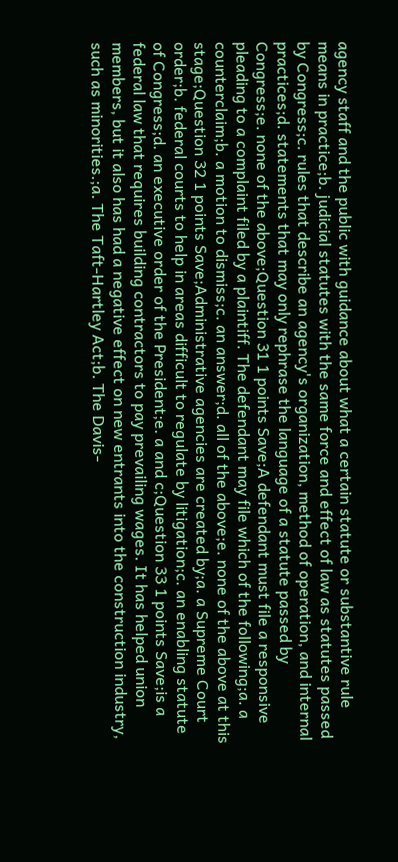agency staff and the public with guidance about what a certain statute or substantive rule means in practice;b. judicial statutes with the same force and effect of law as statutes passed by Congress;c. rules that describe an agency's organization, method of operation, and internal practices;d. statements that may only rephrase the language of a statute passed by Congress;e. none of the above;Question 31 1 points Save;A defendant must file a responsive pleading to a complaint filed by a plaintiff. The defendant may file which of the following;a. a counterclaim;b. a motion to dismiss;c. an answer;d. all of the above;e. none of the above at this stage;Question 32 1 points Save;Administrative agencies are created by;a. a Supreme Court order;b. federal courts to help in areas difficult to regulate by litigation;c. an enabling statute of Congress;d. an executive order of the President;e. a and c;Question 33 1 points Save;is a federal law that requires building contractors to pay prevailing wages. It has helped union members, but it also has had a negative effect on new entrants into the construction industry, such as minorities.;a. The Taft-Hartley Act;b. The Davis-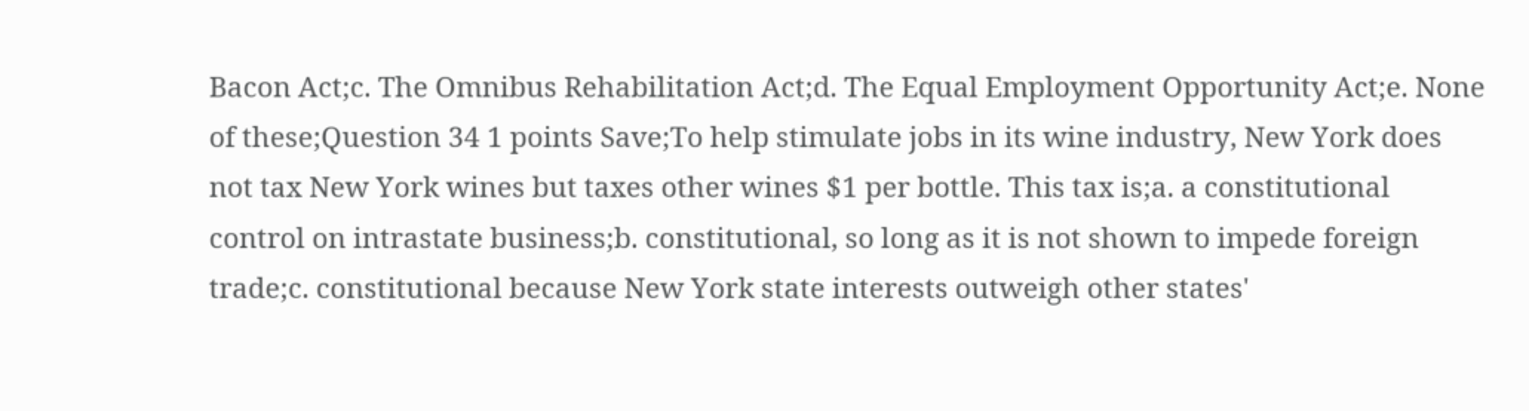Bacon Act;c. The Omnibus Rehabilitation Act;d. The Equal Employment Opportunity Act;e. None of these;Question 34 1 points Save;To help stimulate jobs in its wine industry, New York does not tax New York wines but taxes other wines $1 per bottle. This tax is;a. a constitutional control on intrastate business;b. constitutional, so long as it is not shown to impede foreign trade;c. constitutional because New York state interests outweigh other states'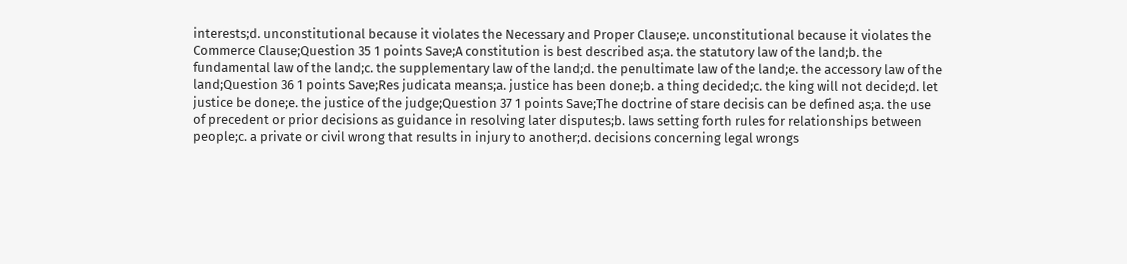interests;d. unconstitutional because it violates the Necessary and Proper Clause;e. unconstitutional because it violates the Commerce Clause;Question 35 1 points Save;A constitution is best described as;a. the statutory law of the land;b. the fundamental law of the land;c. the supplementary law of the land;d. the penultimate law of the land;e. the accessory law of the land;Question 36 1 points Save;Res judicata means;a. justice has been done;b. a thing decided;c. the king will not decide;d. let justice be done;e. the justice of the judge;Question 37 1 points Save;The doctrine of stare decisis can be defined as;a. the use of precedent or prior decisions as guidance in resolving later disputes;b. laws setting forth rules for relationships between people;c. a private or civil wrong that results in injury to another;d. decisions concerning legal wrongs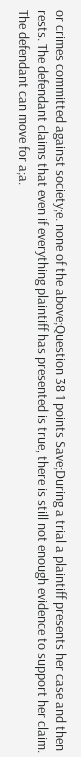or crimes committed against society;e. none of the above;Question 38 1 points Save;During a trial a plaintiff presents her case and then rests. The defendant claims that even if everything plaintiff has presented is true, there is still not enough evidence to support her claim. The defendant can move for a;a.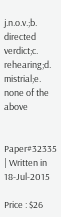j.n.o.v.;b. directed verdict;c. rehearing;d. mistrial;e. none of the above


Paper#32335 | Written in 18-Jul-2015

Price : $26